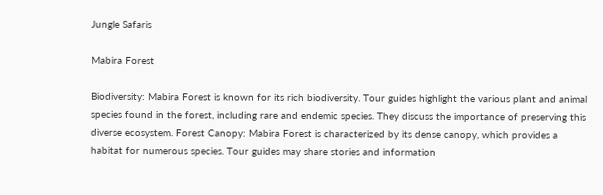Jungle Safaris

Mabira Forest

Biodiversity: Mabira Forest is known for its rich biodiversity. Tour guides highlight the various plant and animal species found in the forest, including rare and endemic species. They discuss the importance of preserving this diverse ecosystem. Forest Canopy: Mabira Forest is characterized by its dense canopy, which provides a habitat for numerous species. Tour guides may share stories and information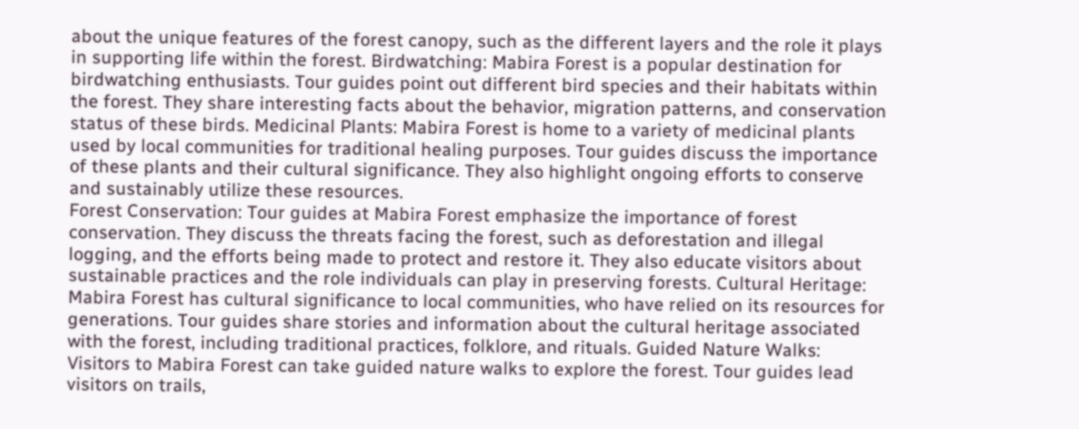about the unique features of the forest canopy, such as the different layers and the role it plays in supporting life within the forest. Birdwatching: Mabira Forest is a popular destination for birdwatching enthusiasts. Tour guides point out different bird species and their habitats within the forest. They share interesting facts about the behavior, migration patterns, and conservation status of these birds. Medicinal Plants: Mabira Forest is home to a variety of medicinal plants used by local communities for traditional healing purposes. Tour guides discuss the importance of these plants and their cultural significance. They also highlight ongoing efforts to conserve and sustainably utilize these resources.
Forest Conservation: Tour guides at Mabira Forest emphasize the importance of forest conservation. They discuss the threats facing the forest, such as deforestation and illegal logging, and the efforts being made to protect and restore it. They also educate visitors about sustainable practices and the role individuals can play in preserving forests. Cultural Heritage: Mabira Forest has cultural significance to local communities, who have relied on its resources for generations. Tour guides share stories and information about the cultural heritage associated with the forest, including traditional practices, folklore, and rituals. Guided Nature Walks: Visitors to Mabira Forest can take guided nature walks to explore the forest. Tour guides lead visitors on trails,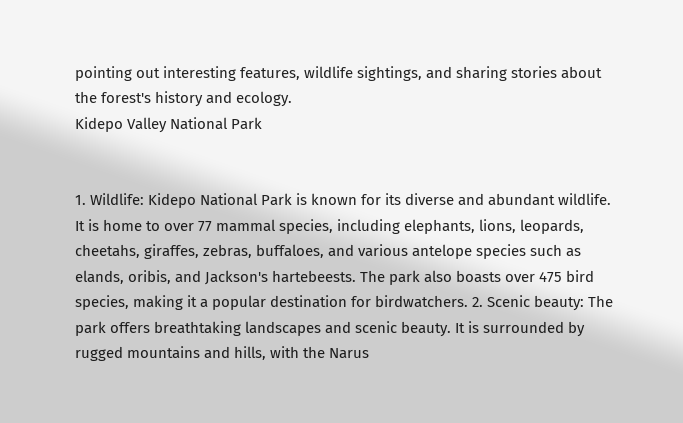pointing out interesting features, wildlife sightings, and sharing stories about the forest's history and ecology.
Kidepo Valley National Park


1. Wildlife: Kidepo National Park is known for its diverse and abundant wildlife. It is home to over 77 mammal species, including elephants, lions, leopards, cheetahs, giraffes, zebras, buffaloes, and various antelope species such as elands, oribis, and Jackson's hartebeests. The park also boasts over 475 bird species, making it a popular destination for birdwatchers. 2. Scenic beauty: The park offers breathtaking landscapes and scenic beauty. It is surrounded by rugged mountains and hills, with the Narus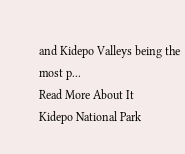and Kidepo Valleys being the most p...
Read More About It
Kidepo National Park